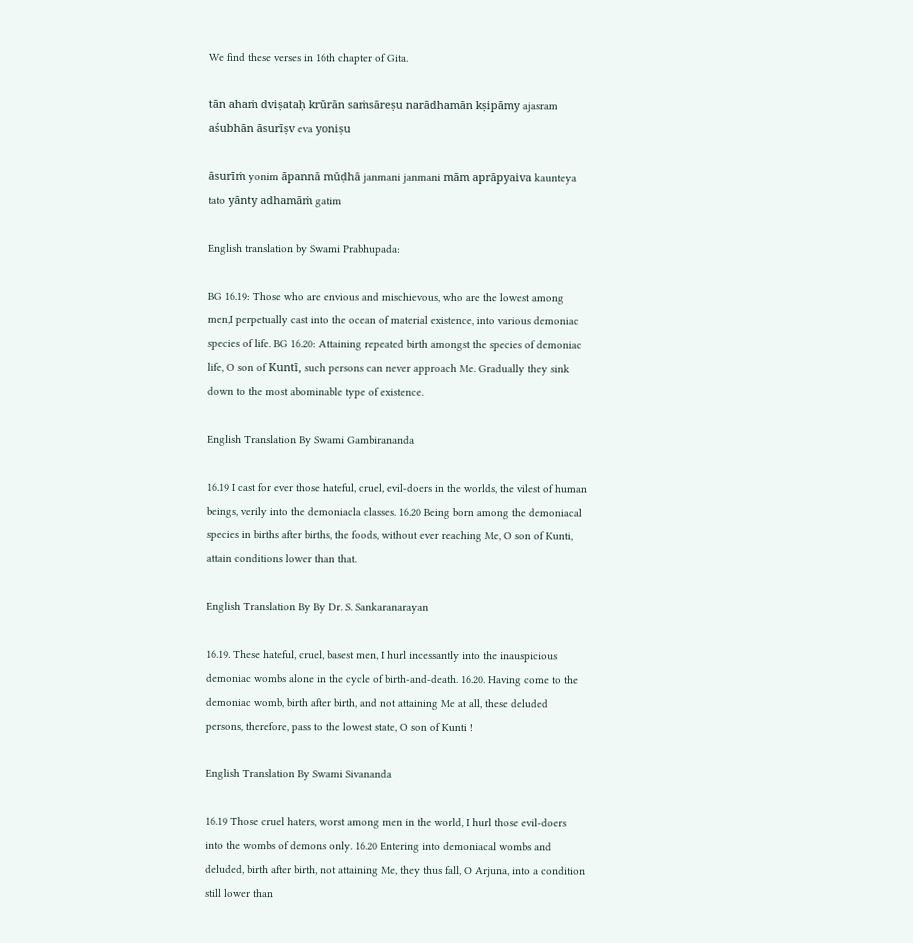We find these verses in 16th chapter of Gita.

tān ahaṁ dviṣataḥ krūrān saṁsāreṣu narādhamān kṣipāmy ajasram aśubhān āsurīṣv eva yoniṣu

āsurīṁ yonim āpannā mūḍhā janmani janmani mām aprāpyaiva kaunteya tato yānty adhamāṁ gatim

English translation by Swami Prabhupada:

BG 16.19: Those who are envious and mischievous, who are the lowest among men,I perpetually cast into the ocean of material existence, into various demoniac species of life. BG 16.20: Attaining repeated birth amongst the species of demoniac life, O son of Kuntī, such persons can never approach Me. Gradually they sink down to the most abominable type of existence.

English Translation By Swami Gambirananda

16.19 I cast for ever those hateful, cruel, evil-doers in the worlds, the vilest of human beings, verily into the demoniacla classes. 16.20 Being born among the demoniacal species in births after births, the foods, without ever reaching Me, O son of Kunti, attain conditions lower than that.

English Translation By By Dr. S. Sankaranarayan

16.19. These hateful, cruel, basest men, I hurl incessantly into the inauspicious demoniac wombs alone in the cycle of birth-and-death. 16.20. Having come to the demoniac womb, birth after birth, and not attaining Me at all, these deluded persons, therefore, pass to the lowest state, O son of Kunti !

English Translation By Swami Sivananda

16.19 Those cruel haters, worst among men in the world, I hurl those evil-doers into the wombs of demons only. 16.20 Entering into demoniacal wombs and deluded, birth after birth, not attaining Me, they thus fall, O Arjuna, into a condition still lower than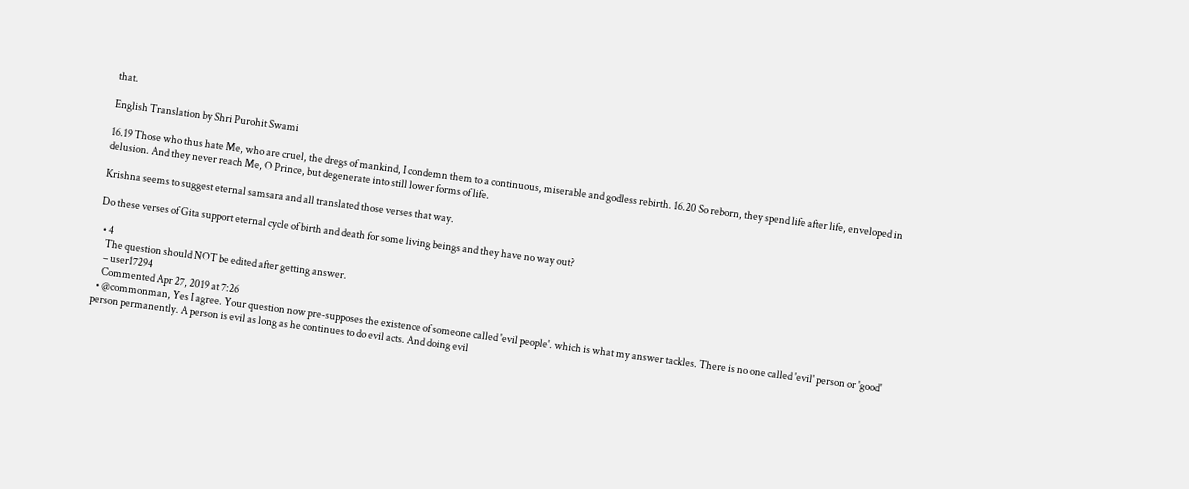that.

English Translation by Shri Purohit Swami

16.19 Those who thus hate Me, who are cruel, the dregs of mankind, I condemn them to a continuous, miserable and godless rebirth. 16.20 So reborn, they spend life after life, enveloped in delusion. And they never reach Me, O Prince, but degenerate into still lower forms of life.

Krishna seems to suggest eternal samsara and all translated those verses that way.

Do these verses of Gita support eternal cycle of birth and death for some living beings and they have no way out?

  • 4
    The question should NOT be edited after getting answer.
    – user17294
    Commented Apr 27, 2019 at 7:26
  • @commonman, Yes I agree. Your question now pre-supposes the existence of someone called 'evil people'. which is what my answer tackles. There is no one called 'evil' person or 'good' person permanently. A person is evil as long as he continues to do evil acts. And doing evil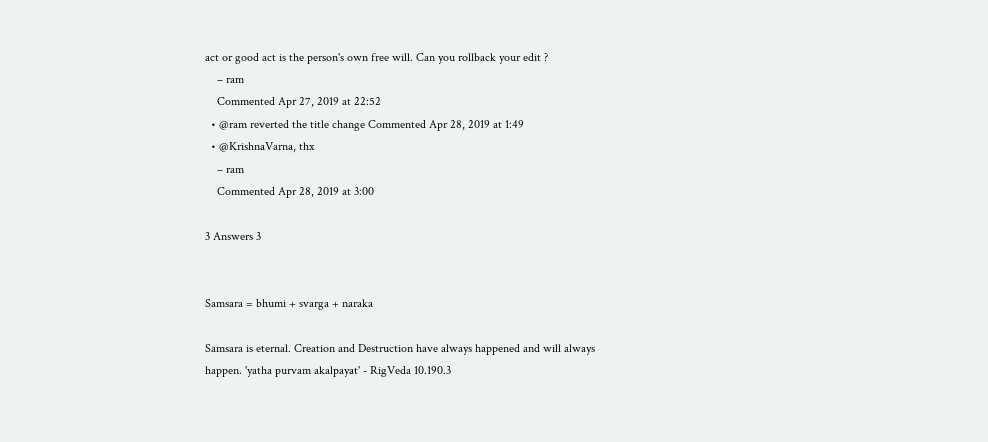act or good act is the person's own free will. Can you rollback your edit ?
    – ram
    Commented Apr 27, 2019 at 22:52
  • @ram reverted the title change Commented Apr 28, 2019 at 1:49
  • @KrishnaVarna, thx
    – ram
    Commented Apr 28, 2019 at 3:00

3 Answers 3


Samsara = bhumi + svarga + naraka

Samsara is eternal. Creation and Destruction have always happened and will always happen. 'yatha purvam akalpayat' - RigVeda 10.190.3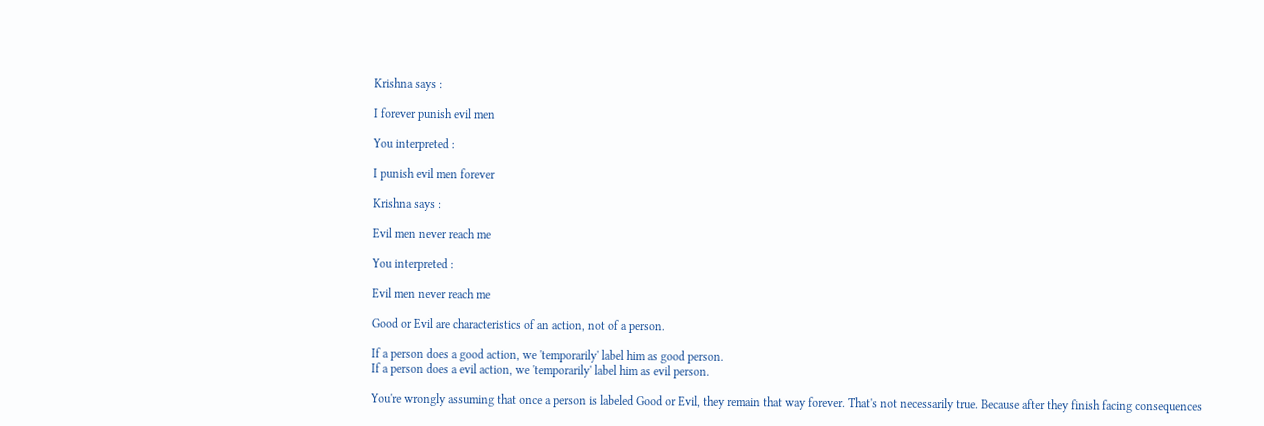Krishna says :

I forever punish evil men

You interpreted :

I punish evil men forever

Krishna says :

Evil men never reach me

You interpreted :

Evil men never reach me

Good or Evil are characteristics of an action, not of a person.

If a person does a good action, we 'temporarily' label him as good person.
If a person does a evil action, we 'temporarily' label him as evil person.

You're wrongly assuming that once a person is labeled Good or Evil, they remain that way forever. That's not necessarily true. Because after they finish facing consequences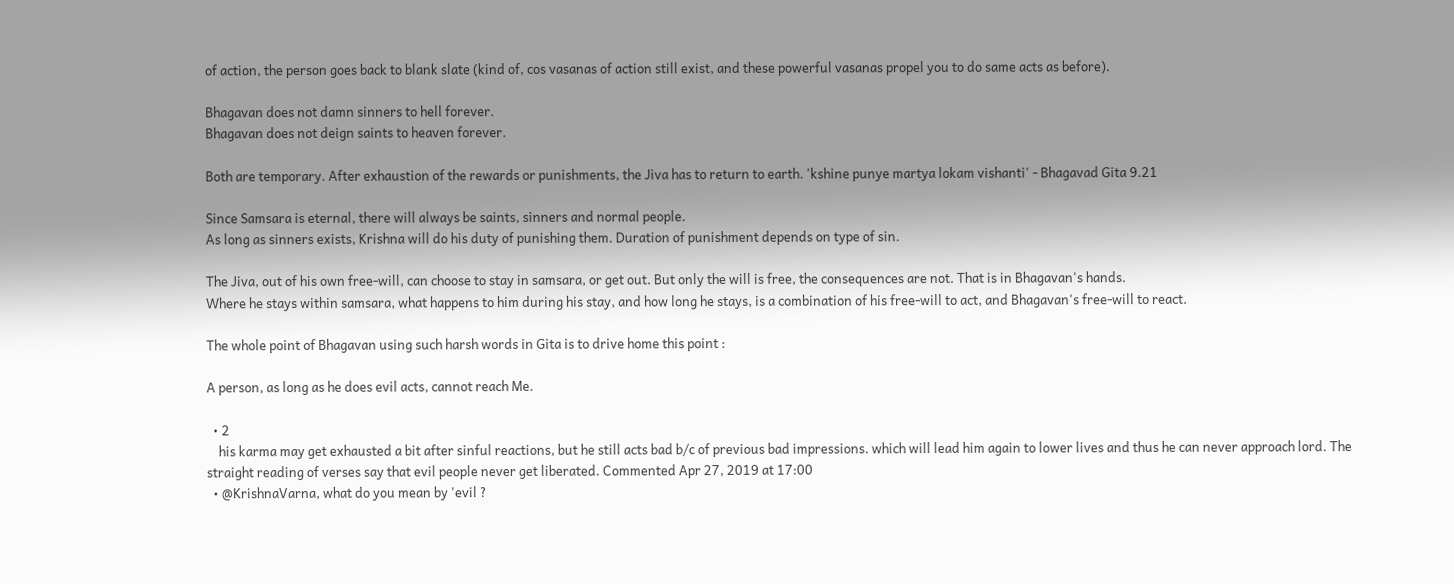of action, the person goes back to blank slate (kind of, cos vasanas of action still exist, and these powerful vasanas propel you to do same acts as before).

Bhagavan does not damn sinners to hell forever.
Bhagavan does not deign saints to heaven forever.

Both are temporary. After exhaustion of the rewards or punishments, the Jiva has to return to earth. 'kshine punye martya lokam vishanti' - Bhagavad Gita 9.21

Since Samsara is eternal, there will always be saints, sinners and normal people.
As long as sinners exists, Krishna will do his duty of punishing them. Duration of punishment depends on type of sin.

The Jiva, out of his own free-will, can choose to stay in samsara, or get out. But only the will is free, the consequences are not. That is in Bhagavan's hands.
Where he stays within samsara, what happens to him during his stay, and how long he stays, is a combination of his free-will to act, and Bhagavan's free-will to react.

The whole point of Bhagavan using such harsh words in Gita is to drive home this point :

A person, as long as he does evil acts, cannot reach Me.

  • 2
    his karma may get exhausted a bit after sinful reactions, but he still acts bad b/c of previous bad impressions. which will lead him again to lower lives and thus he can never approach lord. The straight reading of verses say that evil people never get liberated. Commented Apr 27, 2019 at 17:00
  • @KrishnaVarna, what do you mean by 'evil ?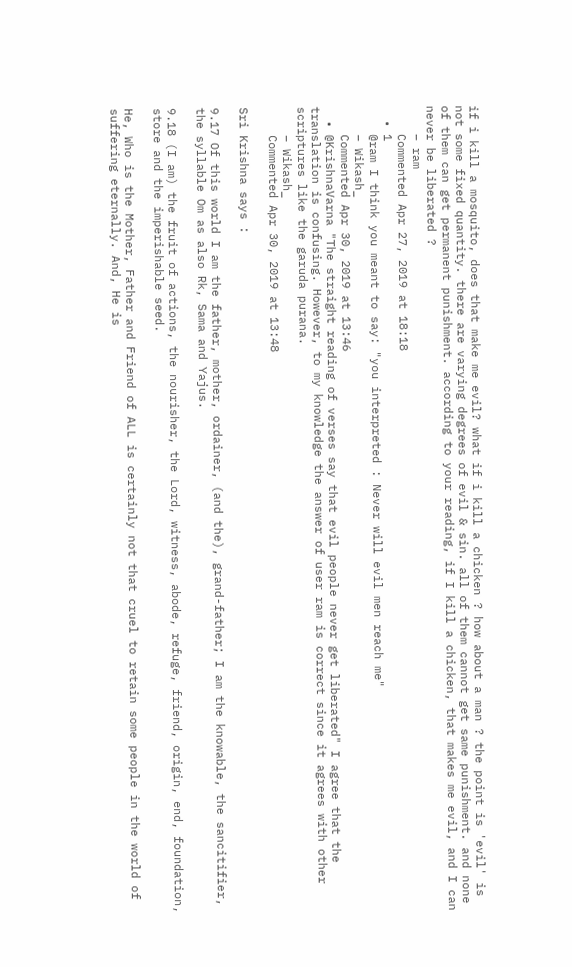if i kill a mosquito, does that make me evil? what if i kill a chicken ? how about a man ? the point is 'evil' is not some fixed quantity. there are varying degrees of evil & sin. all of them cannot get same punishment. and none of them can get permanent punishment. according to your reading, if I kill a chicken, that makes me evil, and I can never be liberated ?
    – ram
    Commented Apr 27, 2019 at 18:18
  • 1
    @ram I think you meant to say: "you interpreted : Never will evil men reach me"
    – Wikash_
    Commented Apr 30, 2019 at 13:46
  • @KrishnaVarna "The straight reading of verses say that evil people never get liberated" I agree that the translation is confusing. However, to my knowledge the answer of user ram is correct since it agrees with other scriptures like the garuda purana.
    – Wikash_
    Commented Apr 30, 2019 at 13:48

Sri Krishna says :

9.17 Of this world I am the father, mother, ordainer, (and the), grand-father; I am the knowable, the sancitifier, the syllable Om as also Rk, Sama and Yajus.

9.18 (I am) the fruit of actions, the nourisher, the Lord, witness, abode, refuge, friend, origin, end, foundation, store and the imperishable seed.

He, Who is the Mother, Father and Friend of ALL is certainly not that cruel to retain some people in the world of suffering eternally. And, He is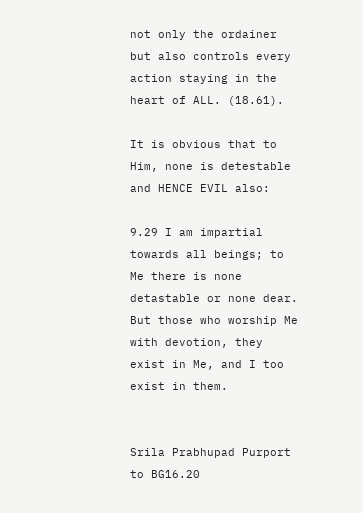not only the ordainer but also controls every action staying in the heart of ALL. (18.61).

It is obvious that to Him, none is detestable and HENCE EVIL also:

9.29 I am impartial towards all beings; to Me there is none detastable or none dear. But those who worship Me with devotion, they exist in Me, and I too exist in them.


Srila Prabhupad Purport to BG16.20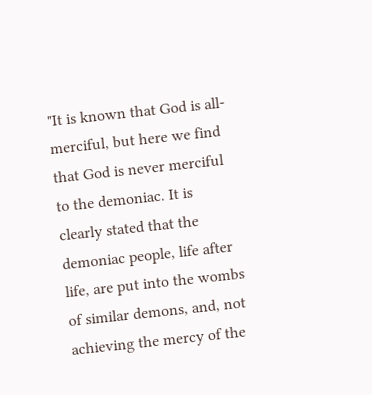"It is known that God is all-merciful, but here we find that God is never merciful to the demoniac. It is clearly stated that the demoniac people, life after life, are put into the wombs of similar demons, and, not achieving the mercy of the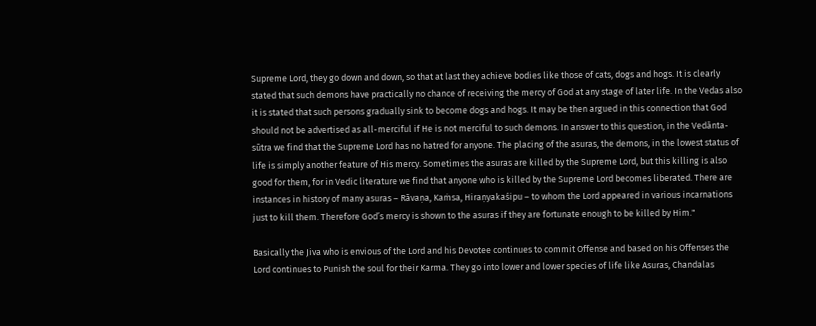Supreme Lord, they go down and down, so that at last they achieve bodies like those of cats, dogs and hogs. It is clearly stated that such demons have practically no chance of receiving the mercy of God at any stage of later life. In the Vedas also it is stated that such persons gradually sink to become dogs and hogs. It may be then argued in this connection that God should not be advertised as all-merciful if He is not merciful to such demons. In answer to this question, in the Vedānta-sūtra we find that the Supreme Lord has no hatred for anyone. The placing of the asuras, the demons, in the lowest status of life is simply another feature of His mercy. Sometimes the asuras are killed by the Supreme Lord, but this killing is also good for them, for in Vedic literature we find that anyone who is killed by the Supreme Lord becomes liberated. There are instances in history of many asuras – Rāvaṇa, Kaṁsa, Hiraṇyakaśipu – to whom the Lord appeared in various incarnations just to kill them. Therefore God’s mercy is shown to the asuras if they are fortunate enough to be killed by Him."

Basically the Jiva who is envious of the Lord and his Devotee continues to commit Offense and based on his Offenses the Lord continues to Punish the soul for their Karma. They go into lower and lower species of life like Asuras, Chandalas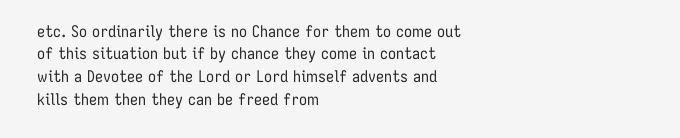etc. So ordinarily there is no Chance for them to come out of this situation but if by chance they come in contact with a Devotee of the Lord or Lord himself advents and kills them then they can be freed from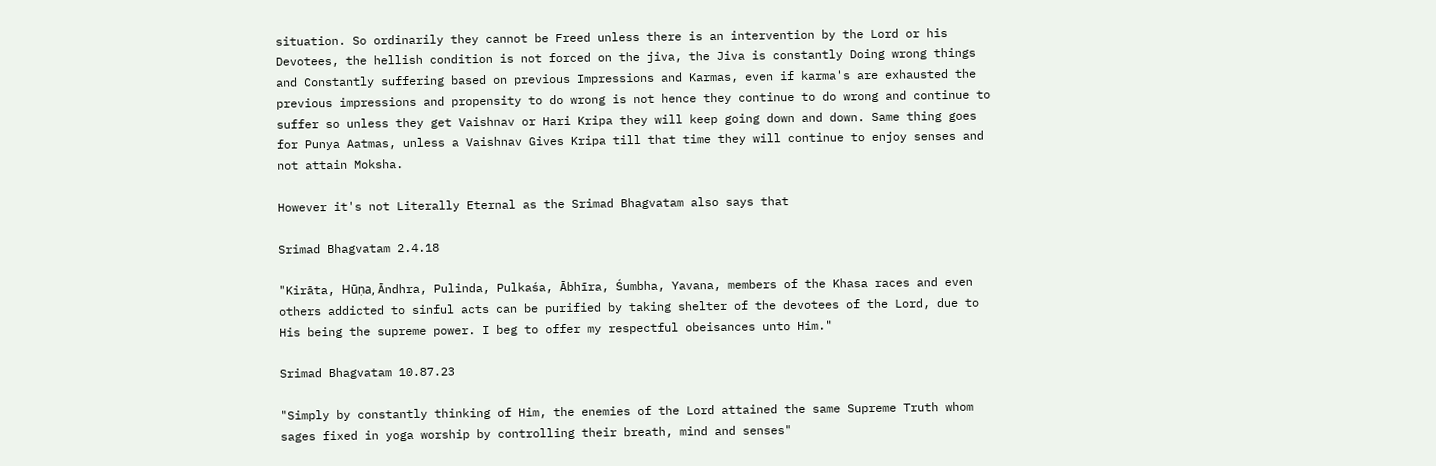situation. So ordinarily they cannot be Freed unless there is an intervention by the Lord or his Devotees, the hellish condition is not forced on the jiva, the Jiva is constantly Doing wrong things and Constantly suffering based on previous Impressions and Karmas, even if karma's are exhausted the previous impressions and propensity to do wrong is not hence they continue to do wrong and continue to suffer so unless they get Vaishnav or Hari Kripa they will keep going down and down. Same thing goes for Punya Aatmas, unless a Vaishnav Gives Kripa till that time they will continue to enjoy senses and not attain Moksha.

However it's not Literally Eternal as the Srimad Bhagvatam also says that

Srimad Bhagvatam 2.4.18

"Kirāta, Hūṇa, Āndhra, Pulinda, Pulkaśa, Ābhīra, Śumbha, Yavana, members of the Khasa races and even others addicted to sinful acts can be purified by taking shelter of the devotees of the Lord, due to His being the supreme power. I beg to offer my respectful obeisances unto Him."

Srimad Bhagvatam 10.87.23

"Simply by constantly thinking of Him, the enemies of the Lord attained the same Supreme Truth whom sages fixed in yoga worship by controlling their breath, mind and senses"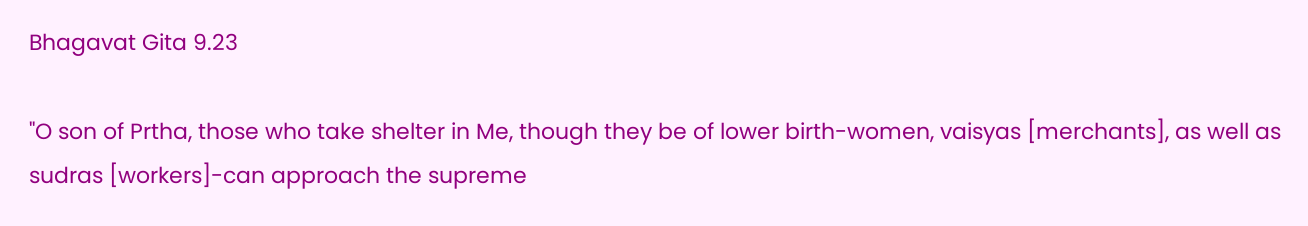Bhagavat Gita 9.23

"O son of Prtha, those who take shelter in Me, though they be of lower birth-women, vaisyas [merchants], as well as sudras [workers]-can approach the supreme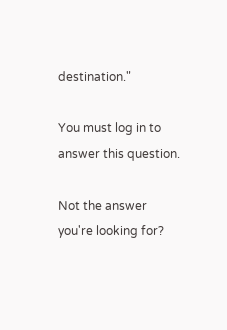destination."

You must log in to answer this question.

Not the answer you're looking for?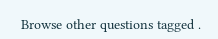Browse other questions tagged .